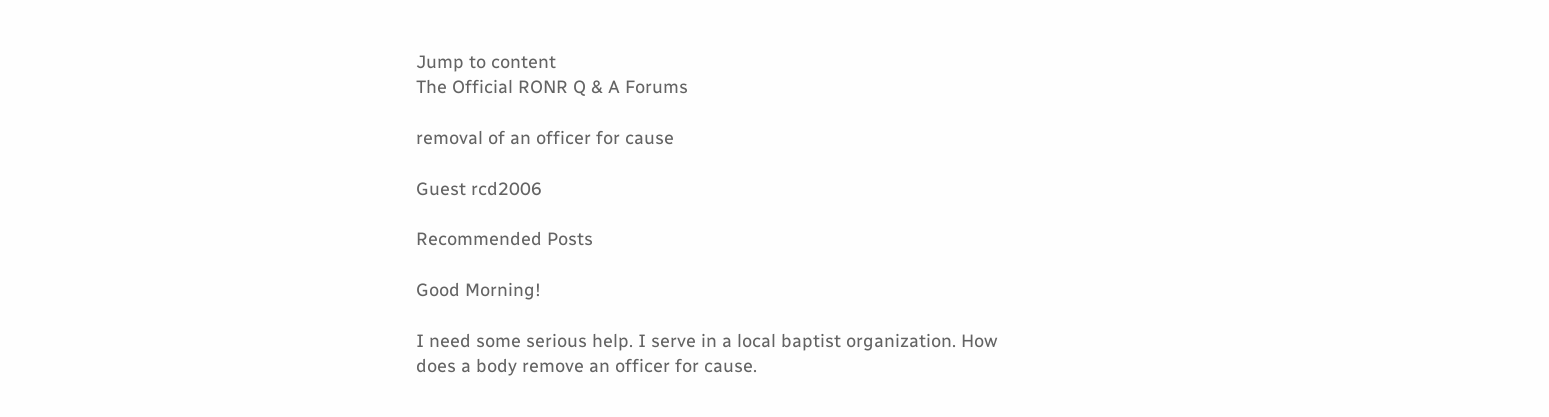Jump to content
The Official RONR Q & A Forums

removal of an officer for cause

Guest rcd2006

Recommended Posts

Good Morning!

I need some serious help. I serve in a local baptist organization. How does a body remove an officer for cause.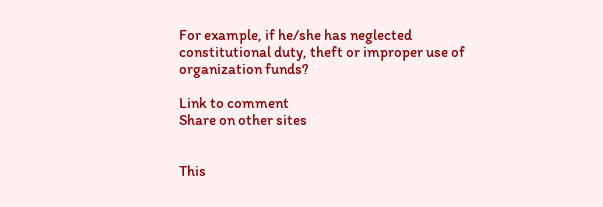For example, if he/she has neglected constitutional duty, theft or improper use of organization funds?

Link to comment
Share on other sites


This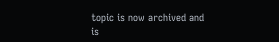topic is now archived and is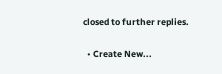closed to further replies.

  • Create New...